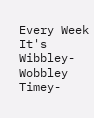Every Week It's Wibbley-Wobbley Timey-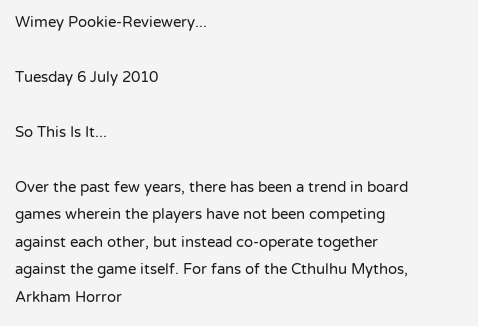Wimey Pookie-Reviewery...

Tuesday 6 July 2010

So This Is It...

Over the past few years, there has been a trend in board games wherein the players have not been competing against each other, but instead co-operate together against the game itself. For fans of the Cthulhu Mythos, Arkham Horror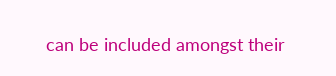can be included amongst their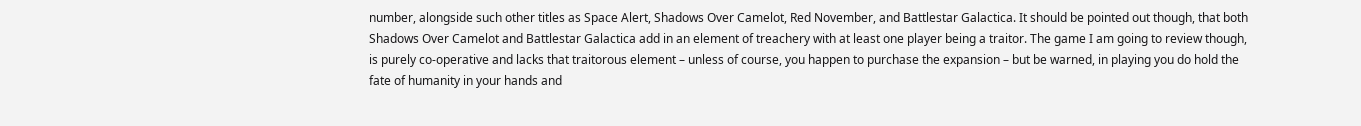number, alongside such other titles as Space Alert, Shadows Over Camelot, Red November, and Battlestar Galactica. It should be pointed out though, that both Shadows Over Camelot and Battlestar Galactica add in an element of treachery with at least one player being a traitor. The game I am going to review though, is purely co-operative and lacks that traitorous element – unless of course, you happen to purchase the expansion – but be warned, in playing you do hold the fate of humanity in your hands and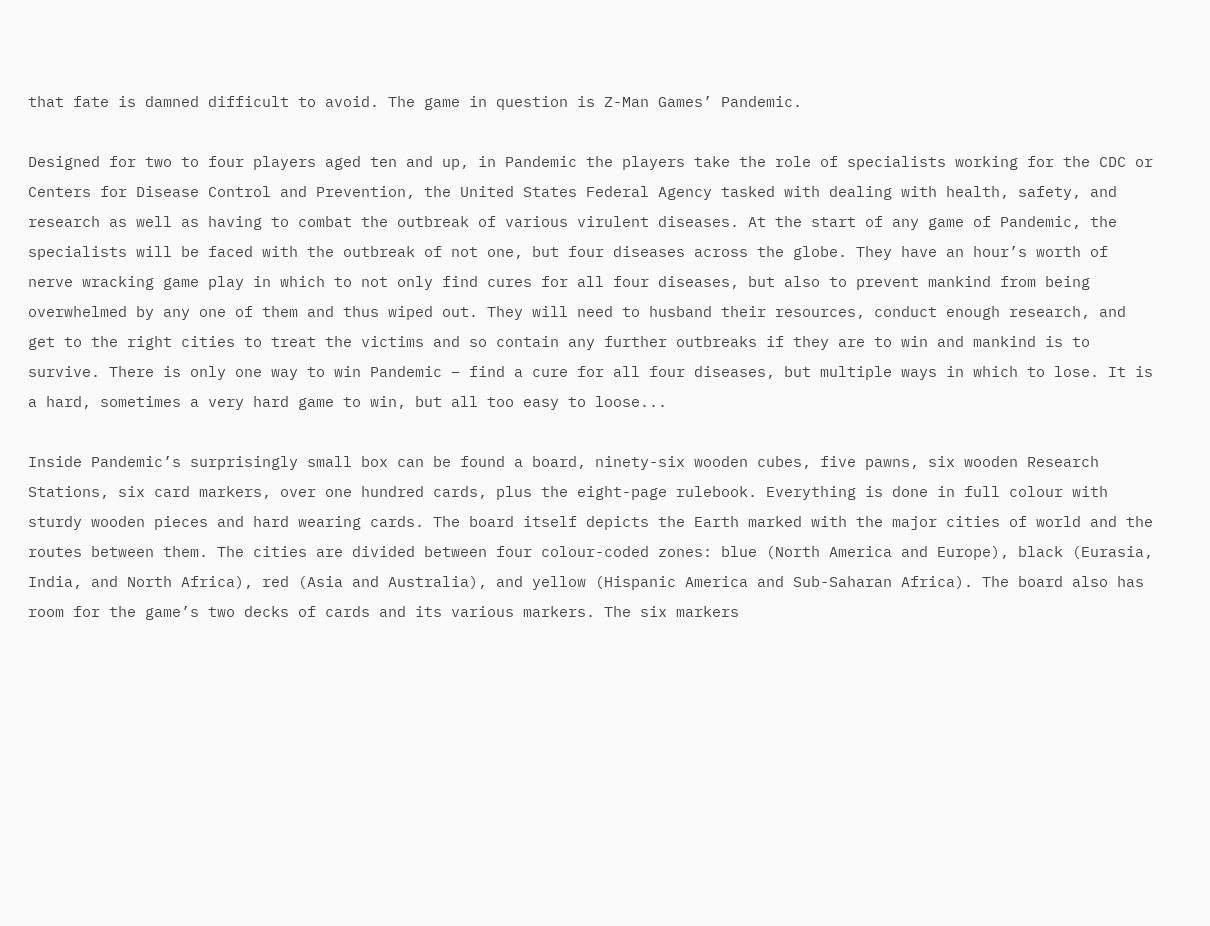that fate is damned difficult to avoid. The game in question is Z-Man Games’ Pandemic.

Designed for two to four players aged ten and up, in Pandemic the players take the role of specialists working for the CDC or Centers for Disease Control and Prevention, the United States Federal Agency tasked with dealing with health, safety, and research as well as having to combat the outbreak of various virulent diseases. At the start of any game of Pandemic, the specialists will be faced with the outbreak of not one, but four diseases across the globe. They have an hour’s worth of nerve wracking game play in which to not only find cures for all four diseases, but also to prevent mankind from being overwhelmed by any one of them and thus wiped out. They will need to husband their resources, conduct enough research, and get to the right cities to treat the victims and so contain any further outbreaks if they are to win and mankind is to survive. There is only one way to win Pandemic – find a cure for all four diseases, but multiple ways in which to lose. It is a hard, sometimes a very hard game to win, but all too easy to loose...

Inside Pandemic’s surprisingly small box can be found a board, ninety-six wooden cubes, five pawns, six wooden Research Stations, six card markers, over one hundred cards, plus the eight-page rulebook. Everything is done in full colour with sturdy wooden pieces and hard wearing cards. The board itself depicts the Earth marked with the major cities of world and the routes between them. The cities are divided between four colour-coded zones: blue (North America and Europe), black (Eurasia, India, and North Africa), red (Asia and Australia), and yellow (Hispanic America and Sub-Saharan Africa). The board also has room for the game’s two decks of cards and its various markers. The six markers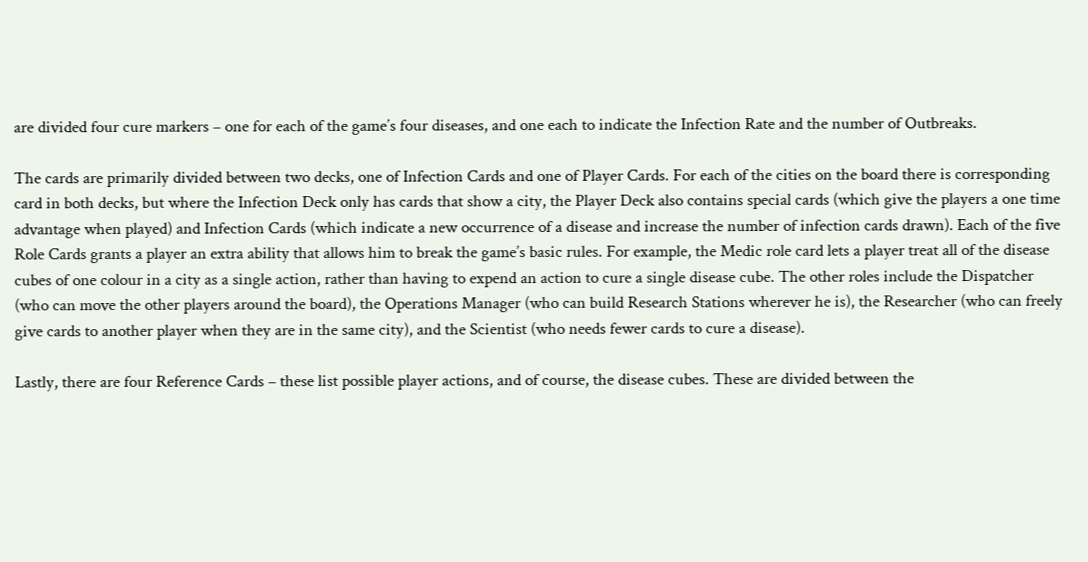are divided four cure markers – one for each of the game’s four diseases, and one each to indicate the Infection Rate and the number of Outbreaks.

The cards are primarily divided between two decks, one of Infection Cards and one of Player Cards. For each of the cities on the board there is corresponding card in both decks, but where the Infection Deck only has cards that show a city, the Player Deck also contains special cards (which give the players a one time advantage when played) and Infection Cards (which indicate a new occurrence of a disease and increase the number of infection cards drawn). Each of the five Role Cards grants a player an extra ability that allows him to break the game’s basic rules. For example, the Medic role card lets a player treat all of the disease cubes of one colour in a city as a single action, rather than having to expend an action to cure a single disease cube. The other roles include the Dispatcher (who can move the other players around the board), the Operations Manager (who can build Research Stations wherever he is), the Researcher (who can freely give cards to another player when they are in the same city), and the Scientist (who needs fewer cards to cure a disease).

Lastly, there are four Reference Cards – these list possible player actions, and of course, the disease cubes. These are divided between the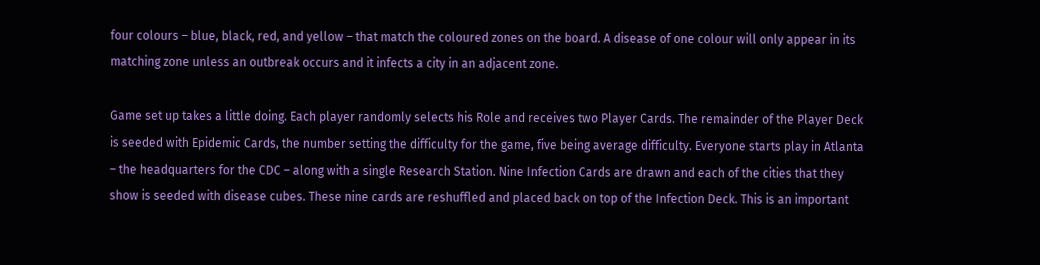four colours – blue, black, red, and yellow – that match the coloured zones on the board. A disease of one colour will only appear in its matching zone unless an outbreak occurs and it infects a city in an adjacent zone.

Game set up takes a little doing. Each player randomly selects his Role and receives two Player Cards. The remainder of the Player Deck is seeded with Epidemic Cards, the number setting the difficulty for the game, five being average difficulty. Everyone starts play in Atlanta – the headquarters for the CDC – along with a single Research Station. Nine Infection Cards are drawn and each of the cities that they show is seeded with disease cubes. These nine cards are reshuffled and placed back on top of the Infection Deck. This is an important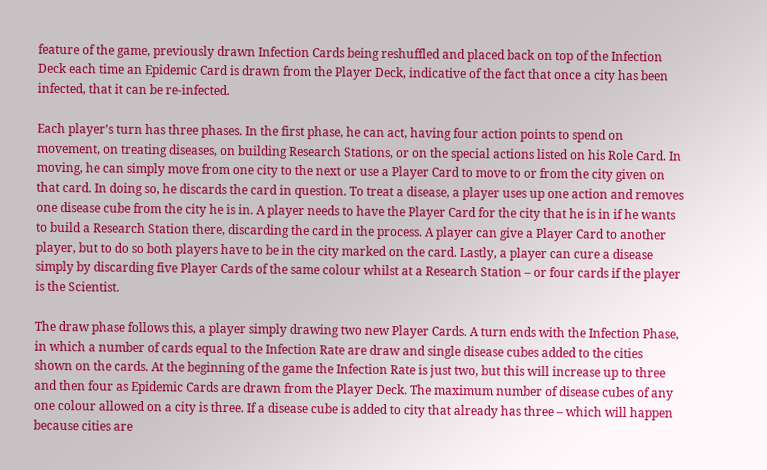feature of the game, previously drawn Infection Cards being reshuffled and placed back on top of the Infection Deck each time an Epidemic Card is drawn from the Player Deck, indicative of the fact that once a city has been infected, that it can be re-infected.

Each player’s turn has three phases. In the first phase, he can act, having four action points to spend on movement, on treating diseases, on building Research Stations, or on the special actions listed on his Role Card. In moving, he can simply move from one city to the next or use a Player Card to move to or from the city given on that card. In doing so, he discards the card in question. To treat a disease, a player uses up one action and removes one disease cube from the city he is in. A player needs to have the Player Card for the city that he is in if he wants to build a Research Station there, discarding the card in the process. A player can give a Player Card to another player, but to do so both players have to be in the city marked on the card. Lastly, a player can cure a disease simply by discarding five Player Cards of the same colour whilst at a Research Station – or four cards if the player is the Scientist.

The draw phase follows this, a player simply drawing two new Player Cards. A turn ends with the Infection Phase, in which a number of cards equal to the Infection Rate are draw and single disease cubes added to the cities shown on the cards. At the beginning of the game the Infection Rate is just two, but this will increase up to three and then four as Epidemic Cards are drawn from the Player Deck. The maximum number of disease cubes of any one colour allowed on a city is three. If a disease cube is added to city that already has three – which will happen because cities are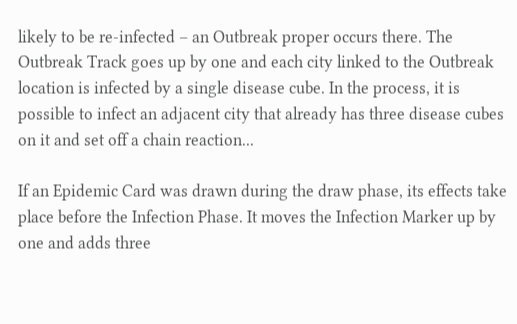likely to be re-infected – an Outbreak proper occurs there. The Outbreak Track goes up by one and each city linked to the Outbreak location is infected by a single disease cube. In the process, it is possible to infect an adjacent city that already has three disease cubes on it and set off a chain reaction...

If an Epidemic Card was drawn during the draw phase, its effects take place before the Infection Phase. It moves the Infection Marker up by one and adds three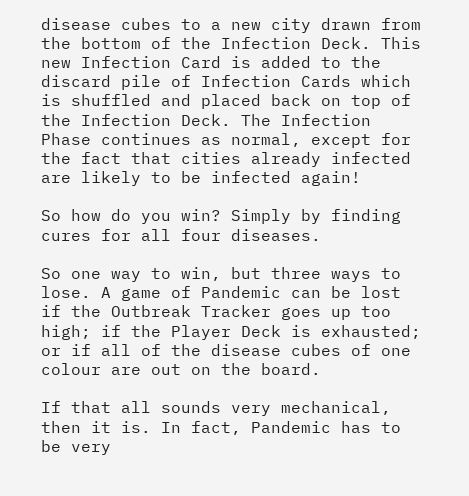disease cubes to a new city drawn from the bottom of the Infection Deck. This new Infection Card is added to the discard pile of Infection Cards which is shuffled and placed back on top of the Infection Deck. The Infection Phase continues as normal, except for the fact that cities already infected are likely to be infected again!

So how do you win? Simply by finding cures for all four diseases.

So one way to win, but three ways to lose. A game of Pandemic can be lost if the Outbreak Tracker goes up too high; if the Player Deck is exhausted; or if all of the disease cubes of one colour are out on the board.

If that all sounds very mechanical, then it is. In fact, Pandemic has to be very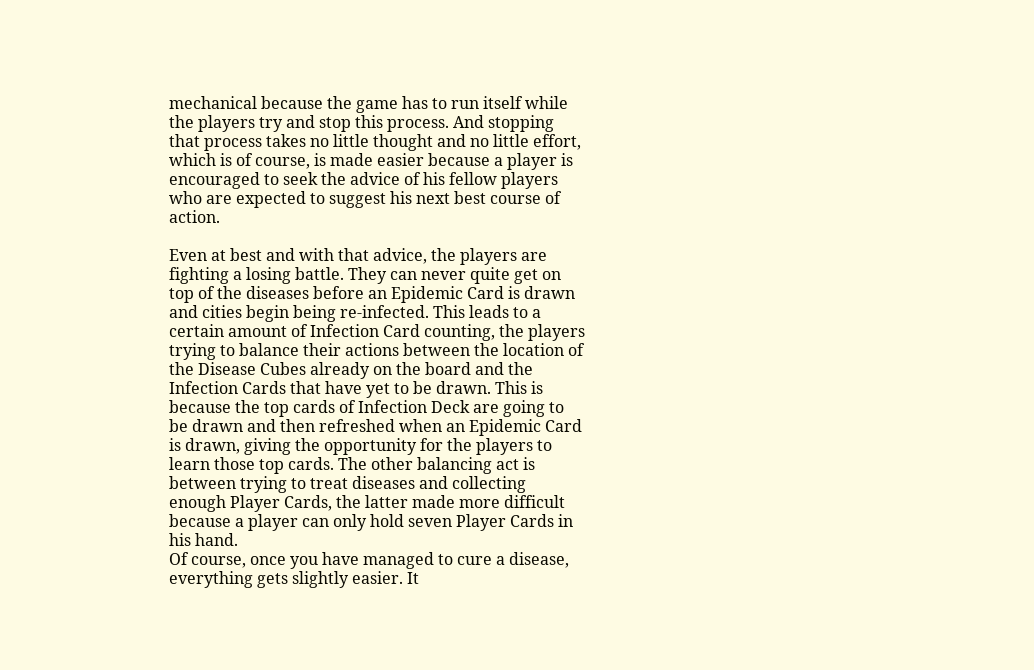mechanical because the game has to run itself while the players try and stop this process. And stopping that process takes no little thought and no little effort, which is of course, is made easier because a player is encouraged to seek the advice of his fellow players who are expected to suggest his next best course of action.

Even at best and with that advice, the players are fighting a losing battle. They can never quite get on top of the diseases before an Epidemic Card is drawn and cities begin being re-infected. This leads to a certain amount of Infection Card counting, the players trying to balance their actions between the location of the Disease Cubes already on the board and the Infection Cards that have yet to be drawn. This is because the top cards of Infection Deck are going to be drawn and then refreshed when an Epidemic Card is drawn, giving the opportunity for the players to learn those top cards. The other balancing act is between trying to treat diseases and collecting enough Player Cards, the latter made more difficult because a player can only hold seven Player Cards in his hand.
Of course, once you have managed to cure a disease, everything gets slightly easier. It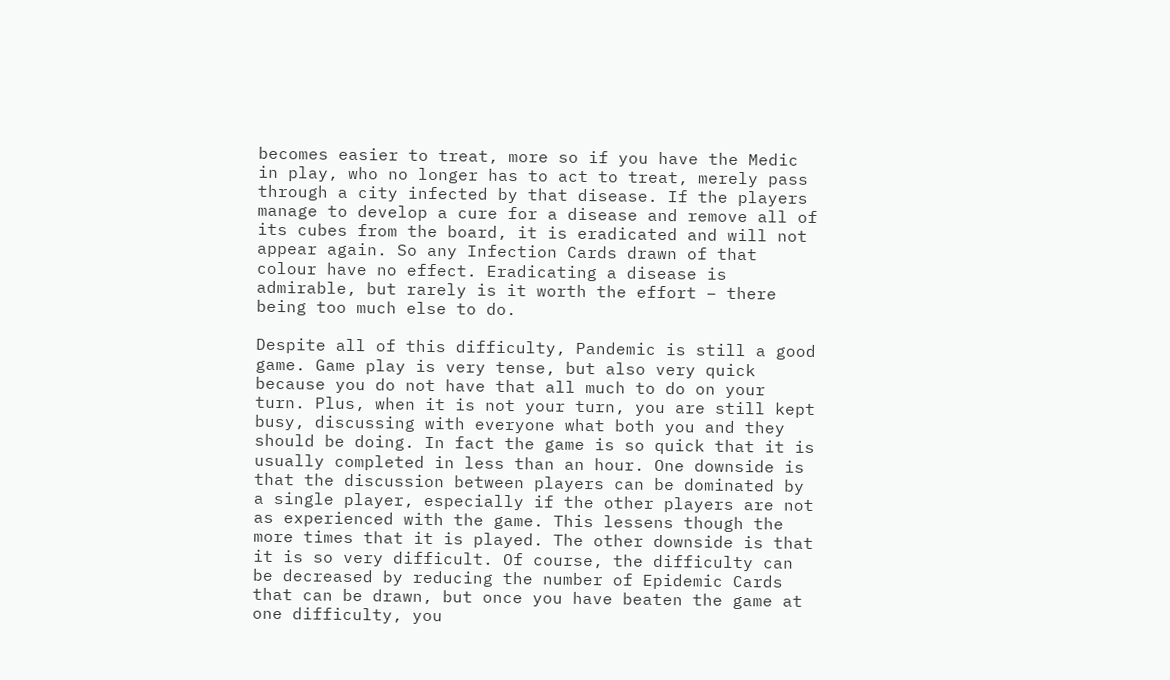becomes easier to treat, more so if you have the Medic in play, who no longer has to act to treat, merely pass through a city infected by that disease. If the players manage to develop a cure for a disease and remove all of its cubes from the board, it is eradicated and will not appear again. So any Infection Cards drawn of that colour have no effect. Eradicating a disease is admirable, but rarely is it worth the effort – there being too much else to do.

Despite all of this difficulty, Pandemic is still a good game. Game play is very tense, but also very quick because you do not have that all much to do on your turn. Plus, when it is not your turn, you are still kept busy, discussing with everyone what both you and they should be doing. In fact the game is so quick that it is usually completed in less than an hour. One downside is that the discussion between players can be dominated by a single player, especially if the other players are not as experienced with the game. This lessens though the more times that it is played. The other downside is that it is so very difficult. Of course, the difficulty can be decreased by reducing the number of Epidemic Cards that can be drawn, but once you have beaten the game at one difficulty, you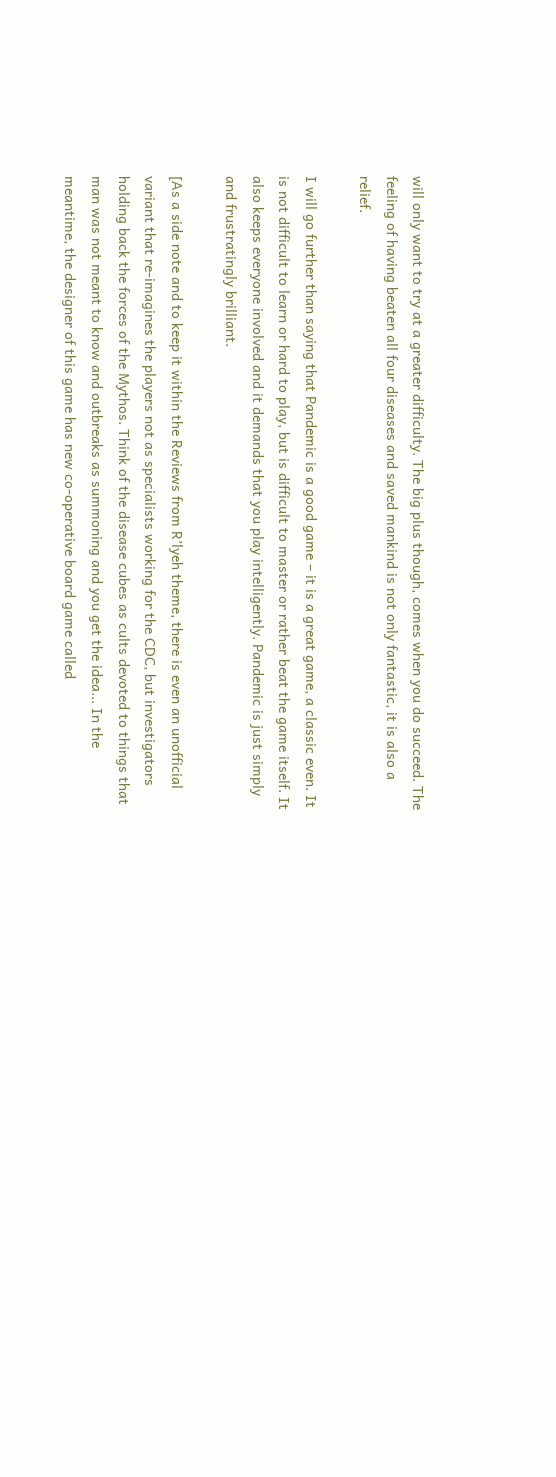will only want to try at a greater difficulty. The big plus though, comes when you do succeed. The feeling of having beaten all four diseases and saved mankind is not only fantastic, it is also a relief.

I will go further than saying that Pandemic is a good game – it is a great game, a classic even. It is not difficult to learn or hard to play, but is difficult to master or rather beat the game itself. It also keeps everyone involved and it demands that you play intelligently. Pandemic is just simply and frustratingly brilliant.

[As a side note and to keep it within the Reviews from R’lyeh theme, there is even an unofficial variant that re-imagines the players not as specialists working for the CDC, but investigators holding back the forces of the Mythos. Think of the disease cubes as cults devoted to things that man was not meant to know and outbreaks as summoning and you get the idea... In the meantime, the designer of this game has new co-operative board game called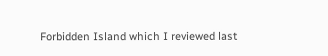Forbidden Island which I reviewed last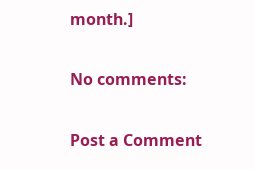month.]

No comments:

Post a Comment